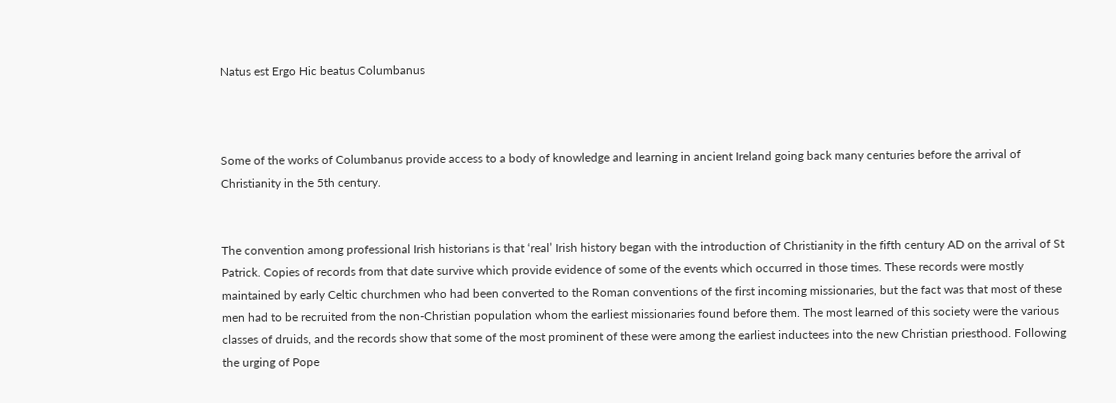Natus est Ergo Hic beatus Columbanus



Some of the works of Columbanus provide access to a body of knowledge and learning in ancient Ireland going back many centuries before the arrival of Christianity in the 5th century.


The convention among professional Irish historians is that ‘real’ Irish history began with the introduction of Christianity in the fifth century AD on the arrival of St Patrick. Copies of records from that date survive which provide evidence of some of the events which occurred in those times. These records were mostly maintained by early Celtic churchmen who had been converted to the Roman conventions of the first incoming missionaries, but the fact was that most of these men had to be recruited from the non-Christian population whom the earliest missionaries found before them. The most learned of this society were the various classes of druids, and the records show that some of the most prominent of these were among the earliest inductees into the new Christian priesthood. Following the urging of Pope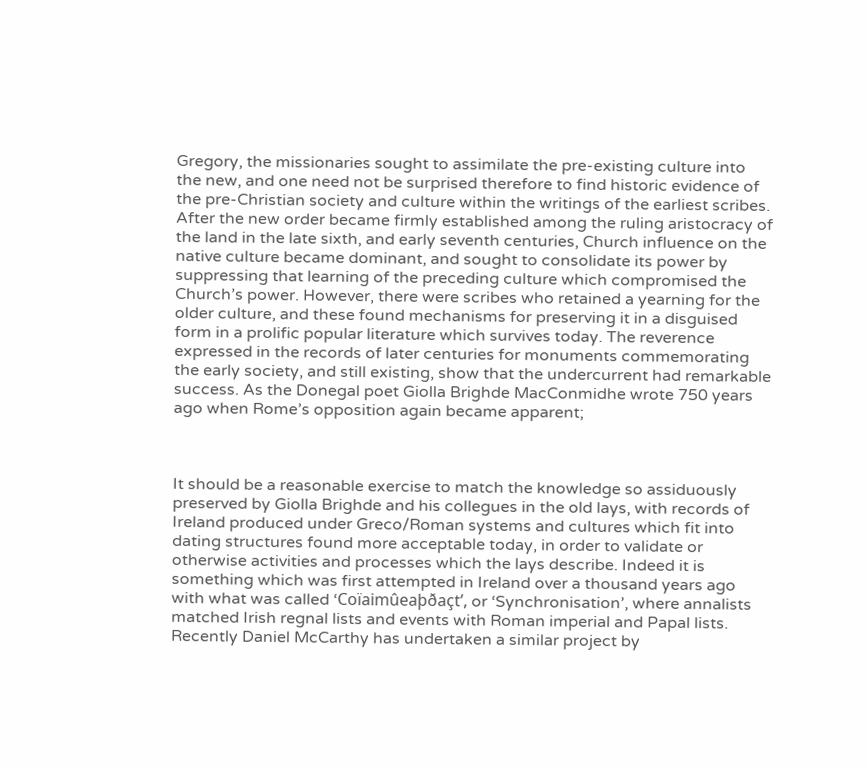Gregory, the missionaries sought to assimilate the pre-existing culture into the new, and one need not be surprised therefore to find historic evidence of the pre-Christian society and culture within the writings of the earliest scribes. After the new order became firmly established among the ruling aristocracy of the land in the late sixth, and early seventh centuries, Church influence on the native culture became dominant, and sought to consolidate its power by suppressing that learning of the preceding culture which compromised the Church’s power. However, there were scribes who retained a yearning for the older culture, and these found mechanisms for preserving it in a disguised form in a prolific popular literature which survives today. The reverence expressed in the records of later centuries for monuments commemorating the early society, and still existing, show that the undercurrent had remarkable success. As the Donegal poet Giolla Brighde MacConmidhe wrote 750 years ago when Rome’s opposition again became apparent;



It should be a reasonable exercise to match the knowledge so assiduously preserved by Giolla Brighde and his collegues in the old lays, with records of Ireland produced under Greco/Roman systems and cultures which fit into dating structures found more acceptable today, in order to validate or otherwise activities and processes which the lays describe. Indeed it is something which was first attempted in Ireland over a thousand years ago with what was called ‘Coïaimûeaþðaçt’, or ‘Synchronisation’, where annalists matched Irish regnal lists and events with Roman imperial and Papal lists. Recently Daniel McCarthy has undertaken a similar project by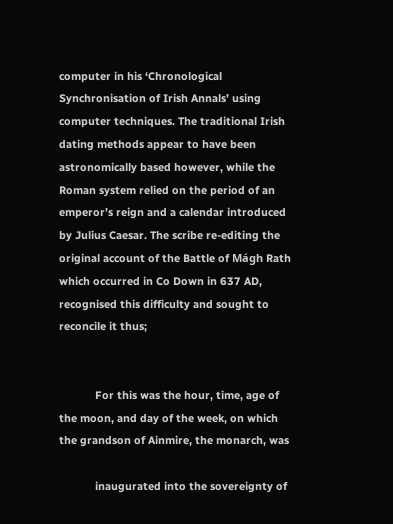computer in his ‘Chronological Synchronisation of Irish Annals’ using computer techniques. The traditional Irish dating methods appear to have been astronomically based however, while the Roman system relied on the period of an emperor’s reign and a calendar introduced by Julius Caesar. The scribe re-editing the original account of the Battle of Mágh Rath which occurred in Co Down in 637 AD, recognised this difficulty and sought to reconcile it thus;


            For this was the hour, time, age of the moon, and day of the week, on which the grandson of Ainmire, the monarch, was

            inaugurated into the sovereignty of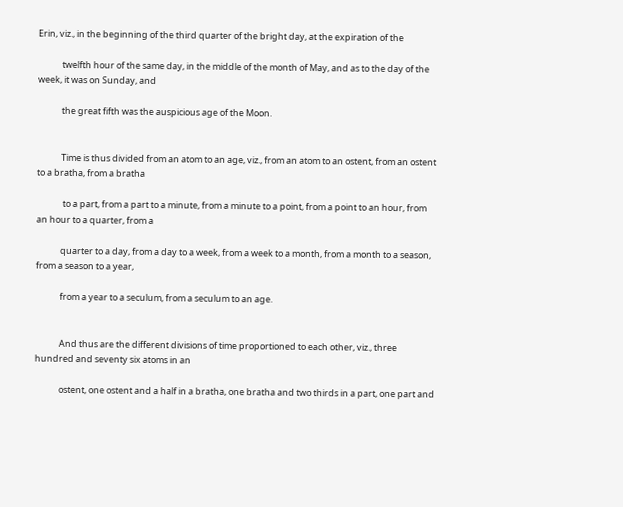Erin, viz., in the beginning of the third quarter of the bright day, at the expiration of the

            twelfth hour of the same day, in the middle of the month of May, and as to the day of the week, it was on Sunday, and

            the great fifth was the auspicious age of the Moon.


            Time is thus divided from an atom to an age, viz., from an atom to an ostent, from an ostent to a bratha, from a bratha

             to a part, from a part to a minute, from a minute to a point, from a point to an hour, from an hour to a quarter, from a

            quarter to a day, from a day to a week, from a week to a month, from a month to a season, from a season to a year,

            from a year to a seculum, from a seculum to an age.


            And thus are the different divisions of time proportioned to each other, viz., three hundred and seventy six atoms in an

            ostent, one ostent and a half in a bratha, one bratha and two thirds in a part, one part and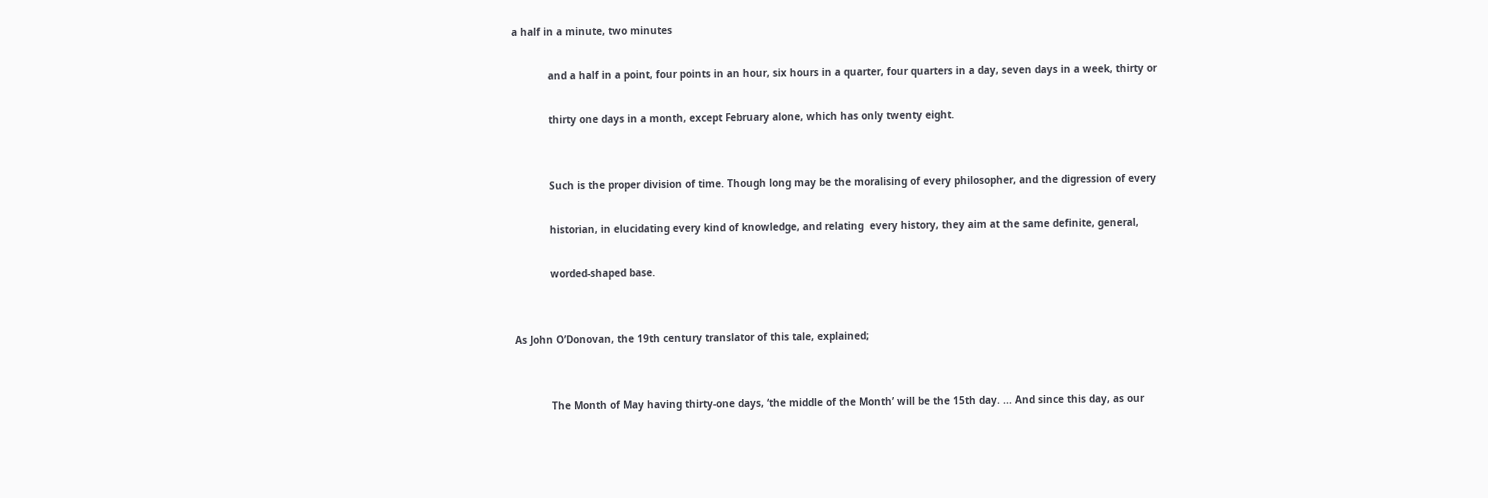a half in a minute, two minutes

            and a half in a point, four points in an hour, six hours in a quarter, four quarters in a day, seven days in a week, thirty or

            thirty one days in a month, except February alone, which has only twenty eight.


            Such is the proper division of time. Though long may be the moralising of every philosopher, and the digression of every

            historian, in elucidating every kind of knowledge, and relating  every history, they aim at the same definite, general,

            worded-shaped base.


As John O’Donovan, the 19th century translator of this tale, explained;


            The Month of May having thirty-one days, ‘the middle of the Month’ will be the 15th day. ... And since this day, as our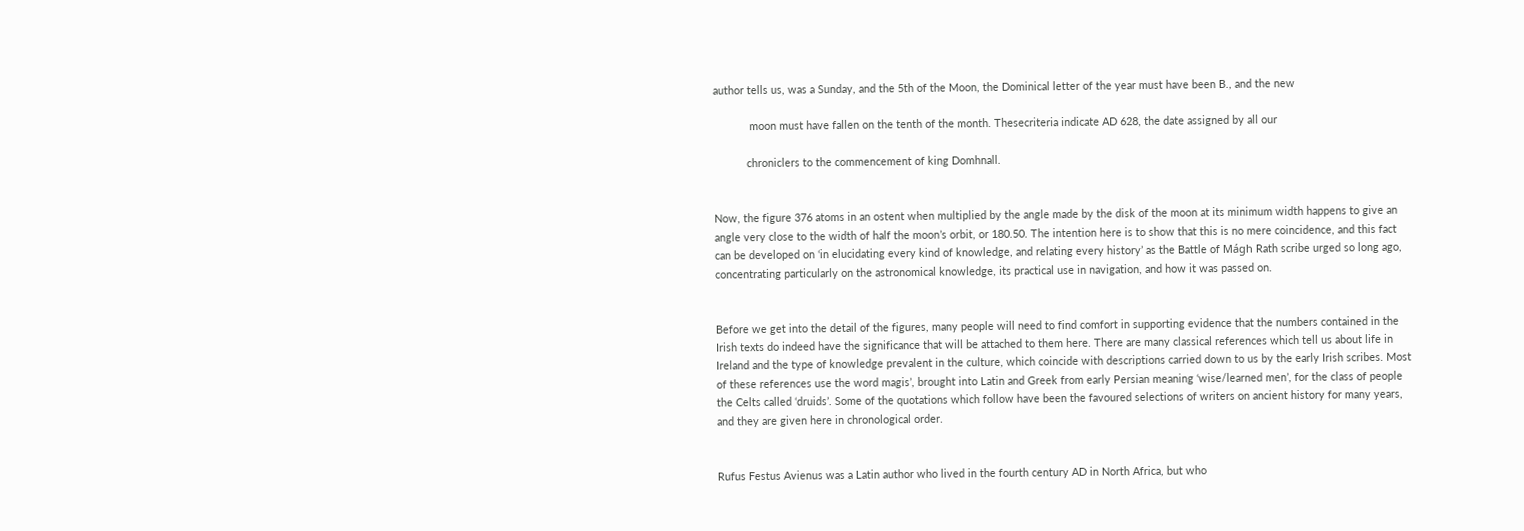author tells us, was a Sunday, and the 5th of the Moon, the Dominical letter of the year must have been B., and the new

            moon must have fallen on the tenth of the month. Thesecriteria indicate AD 628, the date assigned by all our

           chroniclers to the commencement of king Domhnall.


Now, the figure 376 atoms in an ostent when multiplied by the angle made by the disk of the moon at its minimum width happens to give an angle very close to the width of half the moon’s orbit, or 180.50. The intention here is to show that this is no mere coincidence, and this fact can be developed on ‘in elucidating every kind of knowledge, and relating every history’ as the Battle of Mágh Rath scribe urged so long ago, concentrating particularly on the astronomical knowledge, its practical use in navigation, and how it was passed on.


Before we get into the detail of the figures, many people will need to find comfort in supporting evidence that the numbers contained in the Irish texts do indeed have the significance that will be attached to them here. There are many classical references which tell us about life in Ireland and the type of knowledge prevalent in the culture, which coincide with descriptions carried down to us by the early Irish scribes. Most of these references use the word magis’, brought into Latin and Greek from early Persian meaning ‘wise/learned men’, for the class of people the Celts called ‘druids’. Some of the quotations which follow have been the favoured selections of writers on ancient history for many years, and they are given here in chronological order.


Rufus Festus Avienus was a Latin author who lived in the fourth century AD in North Africa, but who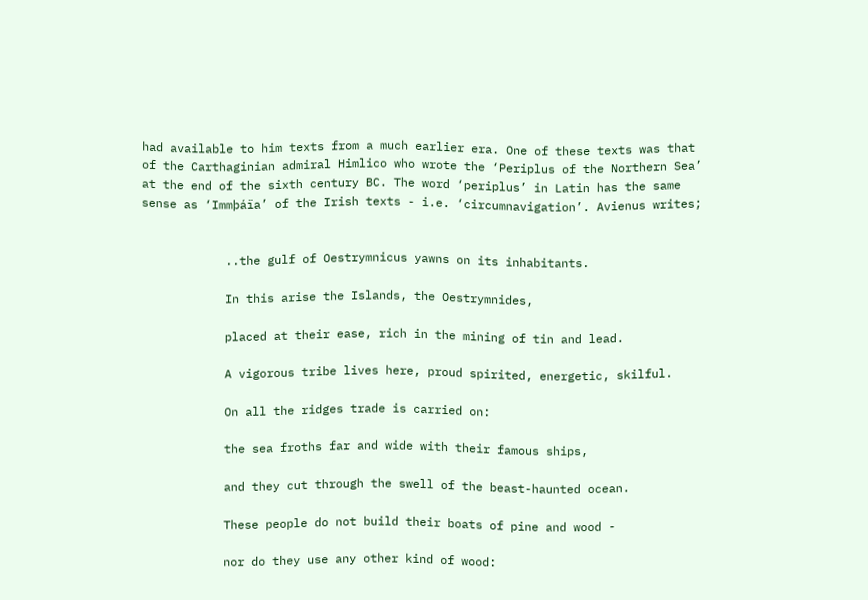had available to him texts from a much earlier era. One of these texts was that of the Carthaginian admiral Himlico who wrote the ‘Periplus of the Northern Sea’ at the end of the sixth century BC. The word ‘periplus’ in Latin has the same sense as ‘Immþáïa’ of the Irish texts - i.e. ‘circumnavigation’. Avienus writes;


            ..the gulf of Oestrymnicus yawns on its inhabitants.

            In this arise the Islands, the Oestrymnides,

            placed at their ease, rich in the mining of tin and lead.

            A vigorous tribe lives here, proud spirited, energetic, skilful.

            On all the ridges trade is carried on:

            the sea froths far and wide with their famous ships,

            and they cut through the swell of the beast-haunted ocean.

            These people do not build their boats of pine and wood -

            nor do they use any other kind of wood: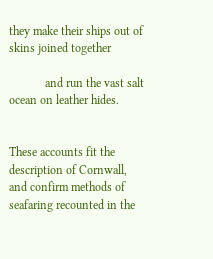they make their ships out of skins joined together

            and run the vast salt ocean on leather hides.


These accounts fit the description of Cornwall, and confirm methods of seafaring recounted in the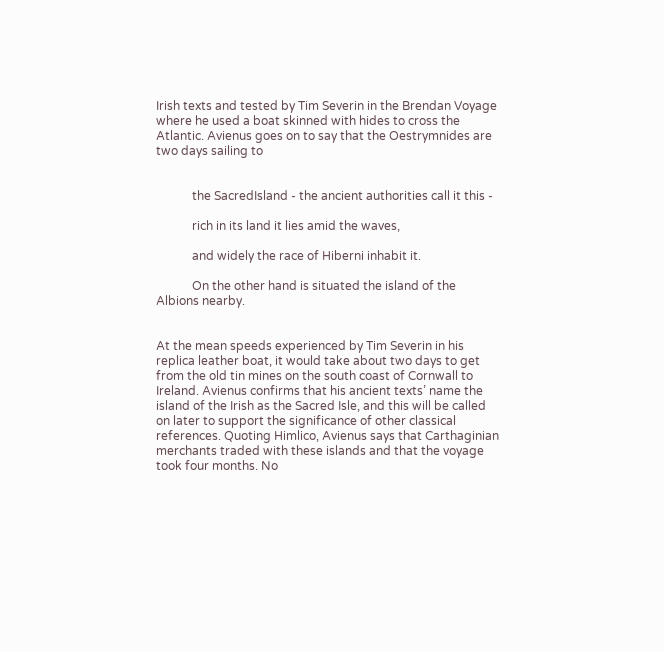Irish texts and tested by Tim Severin in the Brendan Voyage where he used a boat skinned with hides to cross the Atlantic. Avienus goes on to say that the Oestrymnides are two days sailing to


            the SacredIsland - the ancient authorities call it this -

            rich in its land it lies amid the waves,

            and widely the race of Hiberni inhabit it.

            On the other hand is situated the island of the Albions nearby.


At the mean speeds experienced by Tim Severin in his replica leather boat, it would take about two days to get from the old tin mines on the south coast of Cornwall to Ireland. Avienus confirms that his ancient texts’ name the island of the Irish as the Sacred Isle, and this will be called on later to support the significance of other classical references. Quoting Himlico, Avienus says that Carthaginian merchants traded with these islands and that the voyage took four months. No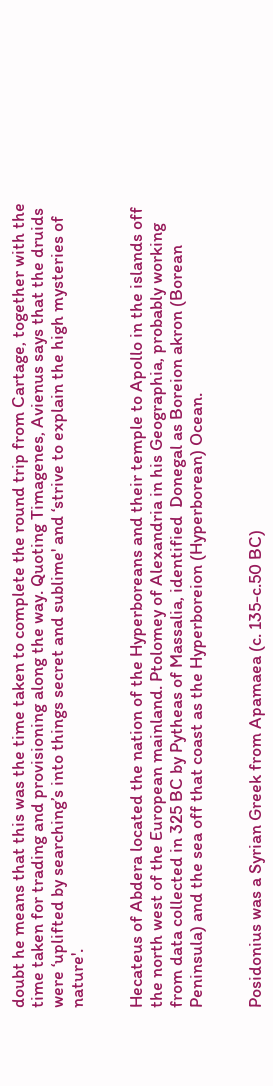doubt he means that this was the time taken to complete the round trip from Cartage, together with the time taken for trading and provisioning along the way. Quoting Timagenes, Avienus says that the druids were ‘uplifted by searching’s into things secret and sublime' and ‘strive to explain the high mysteries of nature'.


Hecateus of Abdera located the nation of the Hyperboreans and their temple to Apollo in the islands off the north west of the European mainland. Ptolomey of Alexandria in his Geographia, probably working from data collected in 325 BC by Pytheas of Massalia, identified  Donegal as Boreion akron (Borean Peninsula) and the sea off that coast as the Hyperboreion (Hyperborean) Ocean.


Posidonius was a Syrian Greek from Apamaea (c. 135-c.50 BC)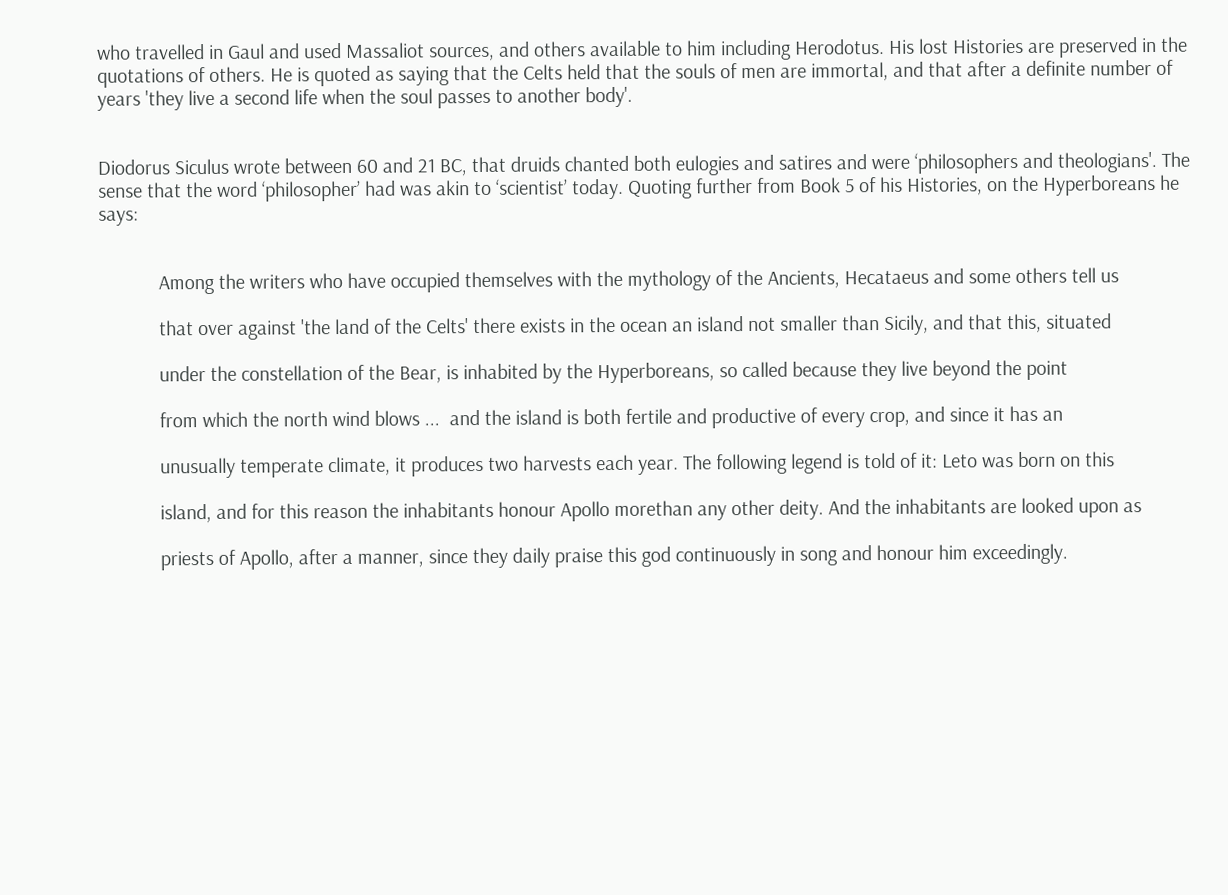who travelled in Gaul and used Massaliot sources, and others available to him including Herodotus. His lost Histories are preserved in the quotations of others. He is quoted as saying that the Celts held that the souls of men are immortal, and that after a definite number of years 'they live a second life when the soul passes to another body'.


Diodorus Siculus wrote between 60 and 21 BC, that druids chanted both eulogies and satires and were ‘philosophers and theologians'. The sense that the word ‘philosopher’ had was akin to ‘scientist’ today. Quoting further from Book 5 of his Histories, on the Hyperboreans he says:


            Among the writers who have occupied themselves with the mythology of the Ancients, Hecataeus and some others tell us

            that over against 'the land of the Celts' there exists in the ocean an island not smaller than Sicily, and that this, situated

            under the constellation of the Bear, is inhabited by the Hyperboreans, so called because they live beyond the point

            from which the north wind blows ...  and the island is both fertile and productive of every crop, and since it has an

            unusually temperate climate, it produces two harvests each year. The following legend is told of it: Leto was born on this

            island, and for this reason the inhabitants honour Apollo morethan any other deity. And the inhabitants are looked upon as

            priests of Apollo, after a manner, since they daily praise this god continuously in song and honour him exceedingly.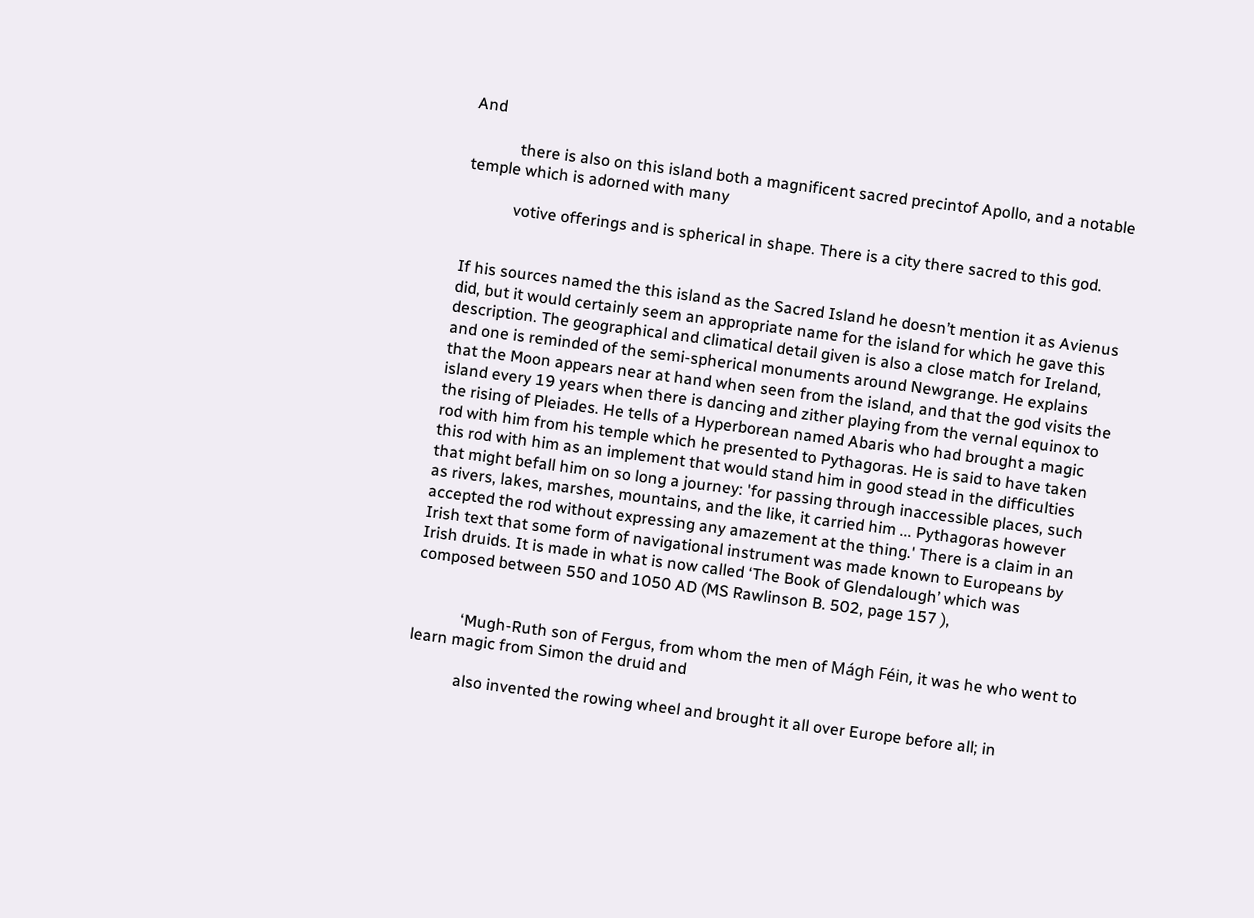And

            there is also on this island both a magnificent sacred precintof Apollo, and a notable temple which is adorned with many

            votive offerings and is spherical in shape. There is a city there sacred to this god.


If his sources named the this island as the Sacred Island he doesn’t mention it as Avienus did, but it would certainly seem an appropriate name for the island for which he gave this description. The geographical and climatical detail given is also a close match for Ireland, and one is reminded of the semi-spherical monuments around Newgrange. He explains that the Moon appears near at hand when seen from the island, and that the god visits the island every 19 years when there is dancing and zither playing from the vernal equinox to the rising of Pleiades. He tells of a Hyperborean named Abaris who had brought a magic rod with him from his temple which he presented to Pythagoras. He is said to have taken this rod with him as an implement that would stand him in good stead in the difficulties that might befall him on so long a journey: 'for passing through inaccessible places, such as rivers, lakes, marshes, mountains, and the like, it carried him ... Pythagoras however accepted the rod without expressing any amazement at the thing.' There is a claim in an Irish text that some form of navigational instrument was made known to Europeans by Irish druids. It is made in what is now called ‘The Book of Glendalough’ which was composed between 550 and 1050 AD (MS Rawlinson B. 502, page 157 ),


            ‘Mugh-Ruth son of Fergus, from whom the men of Mágh Féin, it was he who went to learn magic from Simon the druid and

            also invented the rowing wheel and brought it all over Europe before all; in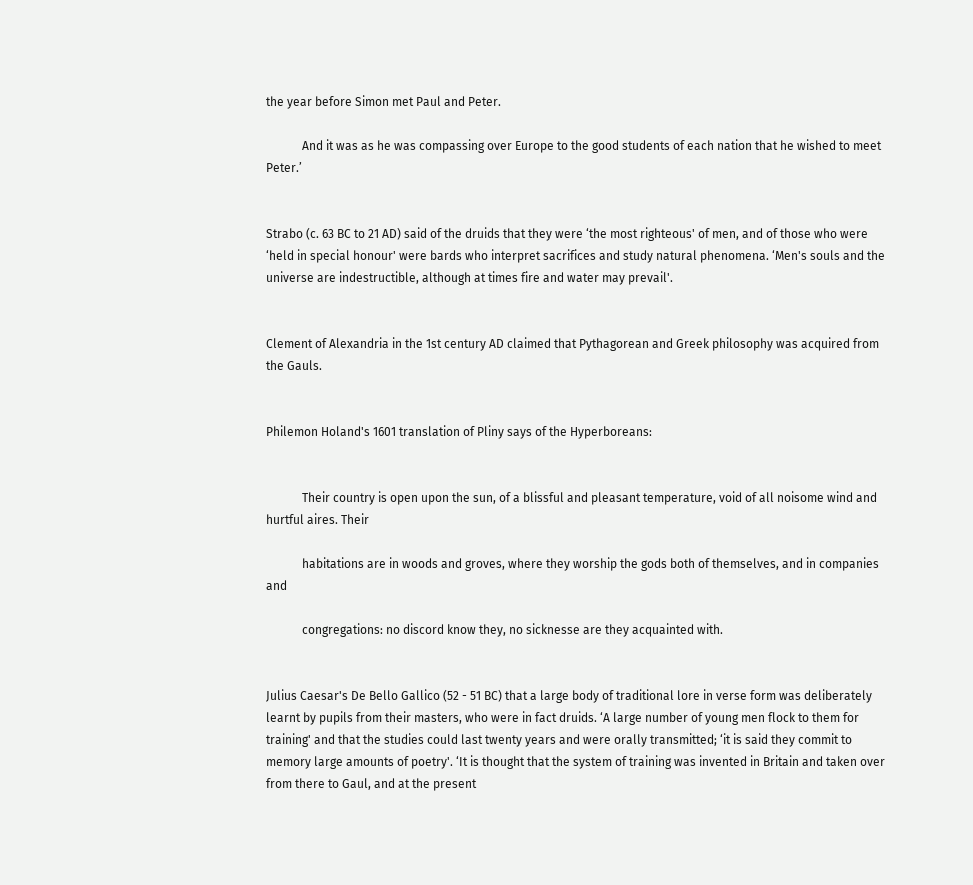the year before Simon met Paul and Peter.

            And it was as he was compassing over Europe to the good students of each nation that he wished to meet Peter.’


Strabo (c. 63 BC to 21 AD) said of the druids that they were ‘the most righteous' of men, and of those who were ‘held in special honour' were bards who interpret sacrifices and study natural phenomena. ‘Men's souls and the universe are indestructible, although at times fire and water may prevail'.


Clement of Alexandria in the 1st century AD claimed that Pythagorean and Greek philosophy was acquired from the Gauls.


Philemon Holand's 1601 translation of Pliny says of the Hyperboreans:


            Their country is open upon the sun, of a blissful and pleasant temperature, void of all noisome wind and hurtful aires. Their

            habitations are in woods and groves, where they worship the gods both of themselves, and in companies and

            congregations: no discord know they, no sicknesse are they acquainted with.


Julius Caesar's De Bello Gallico (52 - 51 BC) that a large body of traditional lore in verse form was deliberately learnt by pupils from their masters, who were in fact druids. ‘A large number of young men flock to them for training' and that the studies could last twenty years and were orally transmitted; ‘it is said they commit to memory large amounts of poetry'. ‘It is thought that the system of training was invented in Britain and taken over from there to Gaul, and at the present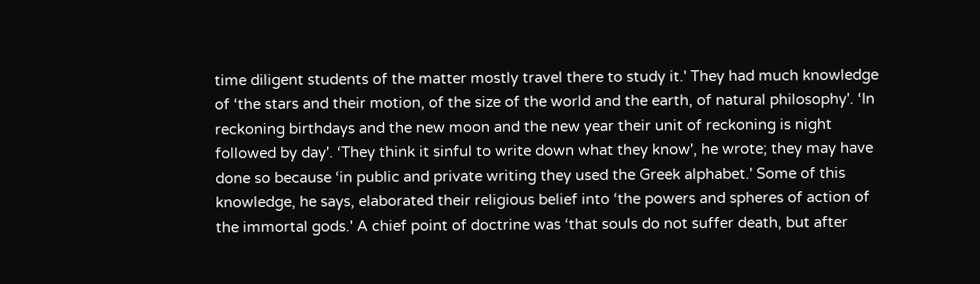time diligent students of the matter mostly travel there to study it.' They had much knowledge of ‘the stars and their motion, of the size of the world and the earth, of natural philosophy'. ‘In reckoning birthdays and the new moon and the new year their unit of reckoning is night followed by day'. ‘They think it sinful to write down what they know', he wrote; they may have done so because ‘in public and private writing they used the Greek alphabet.' Some of this knowledge, he says, elaborated their religious belief into ‘the powers and spheres of action of the immortal gods.' A chief point of doctrine was ‘that souls do not suffer death, but after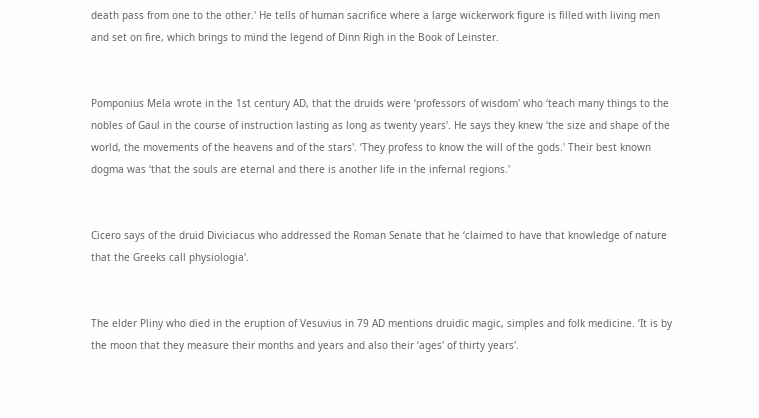death pass from one to the other.' He tells of human sacrifice where a large wickerwork figure is filled with living men and set on fire, which brings to mind the legend of Dinn Righ in the Book of Leinster.


Pomponius Mela wrote in the 1st century AD, that the druids were ‘professors of wisdom' who ‘teach many things to the nobles of Gaul in the course of instruction lasting as long as twenty years'. He says they knew ‘the size and shape of the world, the movements of the heavens and of the stars'. ‘They profess to know the will of the gods.' Their best known dogma was ‘that the souls are eternal and there is another life in the infernal regions.'


Cicero says of the druid Diviciacus who addressed the Roman Senate that he ‘claimed to have that knowledge of nature that the Greeks call physiologia'.


The elder Pliny who died in the eruption of Vesuvius in 79 AD mentions druidic magic, simples and folk medicine. ‘It is by the moon that they measure their months and years and also their ‘ages' of thirty years'.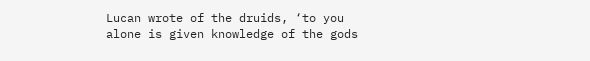Lucan wrote of the druids, ‘to you alone is given knowledge of the gods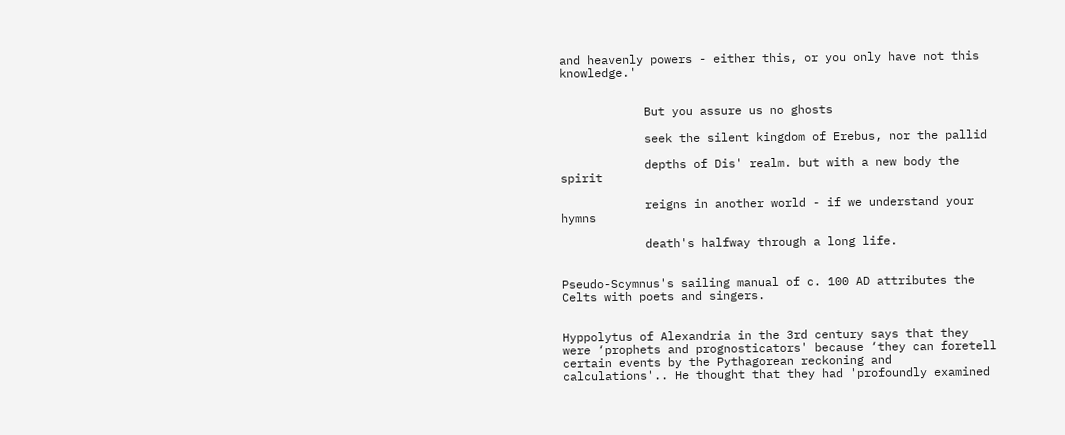and heavenly powers - either this, or you only have not this knowledge.'


            But you assure us no ghosts

            seek the silent kingdom of Erebus, nor the pallid

            depths of Dis' realm. but with a new body the spirit

            reigns in another world - if we understand your hymns

            death's halfway through a long life.


Pseudo-Scymnus's sailing manual of c. 100 AD attributes the Celts with poets and singers.


Hyppolytus of Alexandria in the 3rd century says that they were ‘prophets and prognosticators' because ‘they can foretell certain events by the Pythagorean reckoning and calculations'.. He thought that they had 'profoundly examined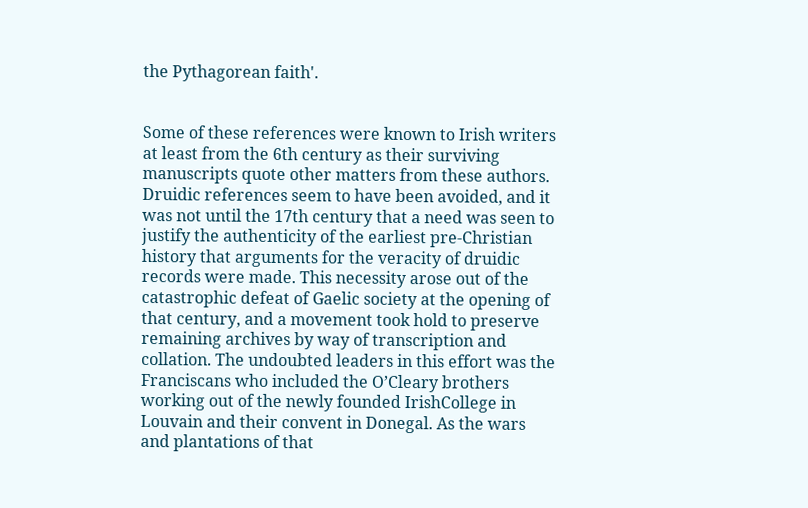the Pythagorean faith'.


Some of these references were known to Irish writers at least from the 6th century as their surviving manuscripts quote other matters from these authors. Druidic references seem to have been avoided, and it was not until the 17th century that a need was seen to justify the authenticity of the earliest pre-Christian history that arguments for the veracity of druidic records were made. This necessity arose out of the catastrophic defeat of Gaelic society at the opening of that century, and a movement took hold to preserve remaining archives by way of transcription and collation. The undoubted leaders in this effort was the Franciscans who included the O’Cleary brothers working out of the newly founded IrishCollege in Louvain and their convent in Donegal. As the wars and plantations of that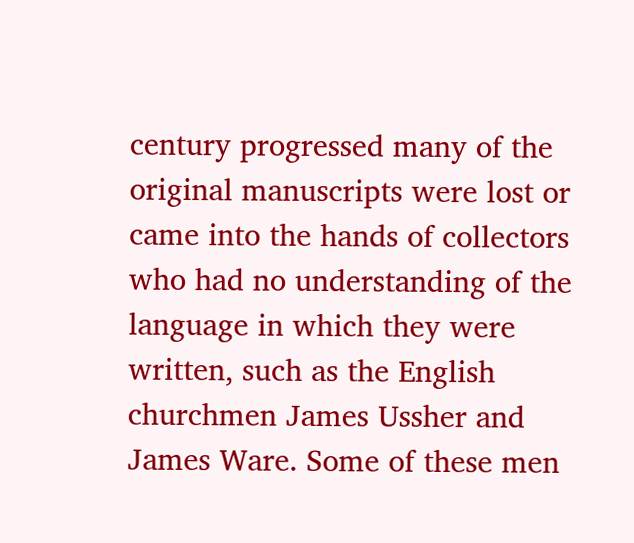century progressed many of the original manuscripts were lost or came into the hands of collectors who had no understanding of the language in which they were written, such as the English churchmen James Ussher and James Ware. Some of these men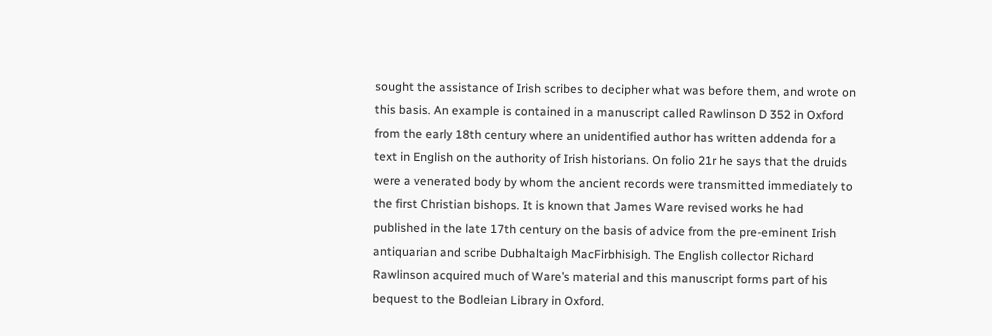sought the assistance of Irish scribes to decipher what was before them, and wrote on this basis. An example is contained in a manuscript called Rawlinson D 352 in Oxford from the early 18th century where an unidentified author has written addenda for a text in English on the authority of Irish historians. On folio 21r he says that the druids were a venerated body by whom the ancient records were transmitted immediately to the first Christian bishops. It is known that James Ware revised works he had published in the late 17th century on the basis of advice from the pre-eminent Irish antiquarian and scribe Dubhaltaigh MacFirbhisigh. The English collector Richard Rawlinson acquired much of Ware’s material and this manuscript forms part of his bequest to the Bodleian Library in Oxford.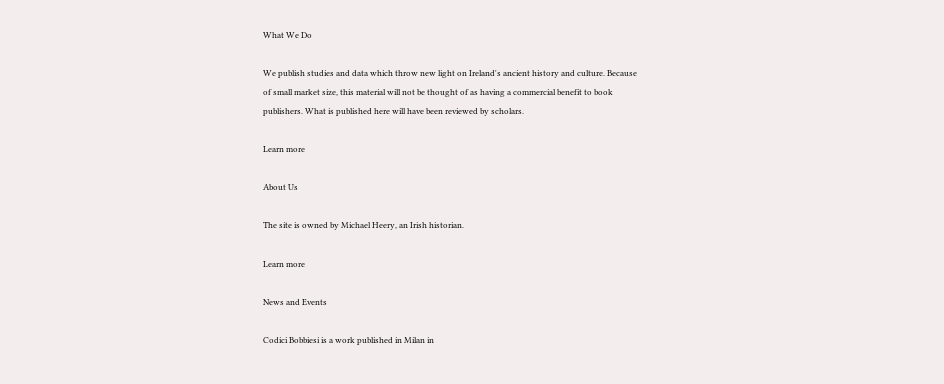What We Do

We publish studies and data which throw new light on Ireland's ancient history and culture. Because of small market size, this material will not be thought of as having a commercial benefit to book publishers. What is published here will have been reviewed by scholars.

Learn more

About Us

The site is owned by Michael Heery, an Irish historian.

Learn more

News and Events

Codici Bobbiesi is a work published in Milan in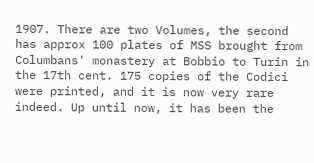1907. There are two Volumes, the second has approx 100 plates of MSS brought from Columbans' monastery at Bobbio to Turin in the 17th cent. 175 copies of the Codici were printed, and it is now very rare indeed. Up until now, it has been the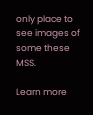only place to see images of some these MSS.

Learn more